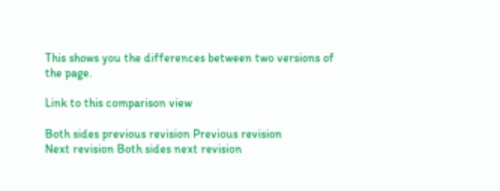This shows you the differences between two versions of the page.

Link to this comparison view

Both sides previous revision Previous revision
Next revision Both sides next revision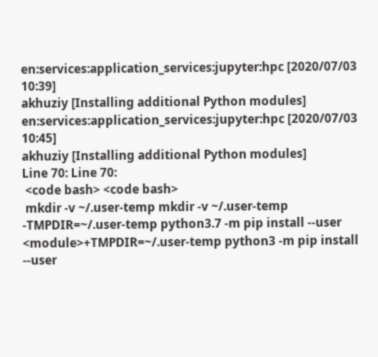en:services:application_services:jupyter:hpc [2020/07/03 10:39]
akhuziy [Installing additional Python modules]
en:services:application_services:jupyter:hpc [2020/07/03 10:45]
akhuziy [Installing additional Python modules]
Line 70: Line 70:
 <code bash> <code bash>
 mkdir -v ~/.user-temp mkdir -v ~/.user-temp
-TMPDIR=~/.user-temp python3.7 -m pip install --user <module>+TMPDIR=~/.user-temp python3 -m pip install --user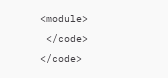<module>
 </code> </code>